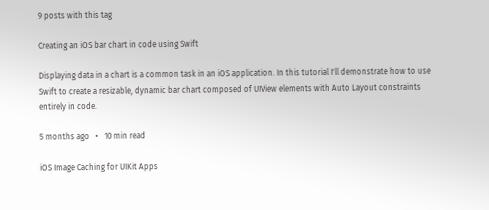9 posts with this tag

Creating an iOS bar chart in code using Swift

Displaying data in a chart is a common task in an iOS application. In this tutorial I'll demonstrate how to use Swift to create a resizable, dynamic bar chart composed of UIView elements with Auto Layout constraints entirely in code.

5 months ago   •   10 min read

iOS Image Caching for UIKit Apps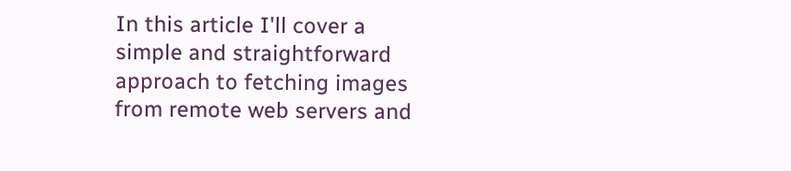In this article I'll cover a simple and straightforward approach to fetching images from remote web servers and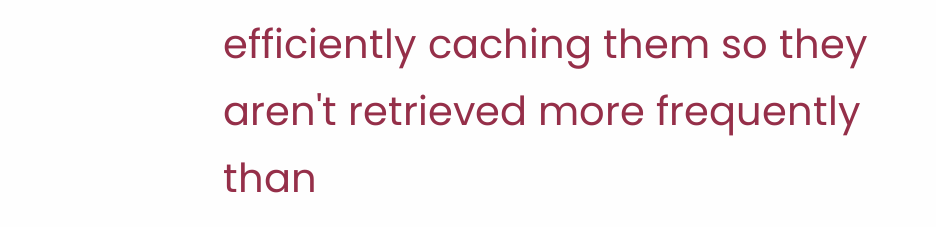efficiently caching them so they aren't retrieved more frequently than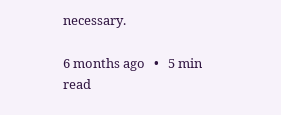necessary.

6 months ago   •   5 min read